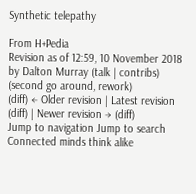Synthetic telepathy

From H+Pedia
Revision as of 12:59, 10 November 2018 by Dalton Murray (talk | contribs) (second go around, rework)
(diff) ← Older revision | Latest revision (diff) | Newer revision → (diff)
Jump to navigation Jump to search
Connected minds think alike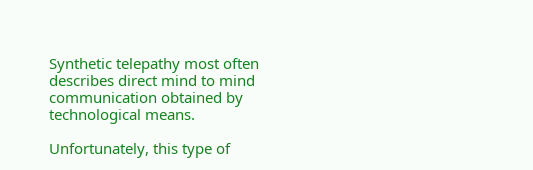Synthetic telepathy most often describes direct mind to mind communication obtained by technological means.

Unfortunately, this type of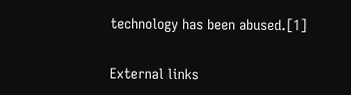technology has been abused.[1]

External links